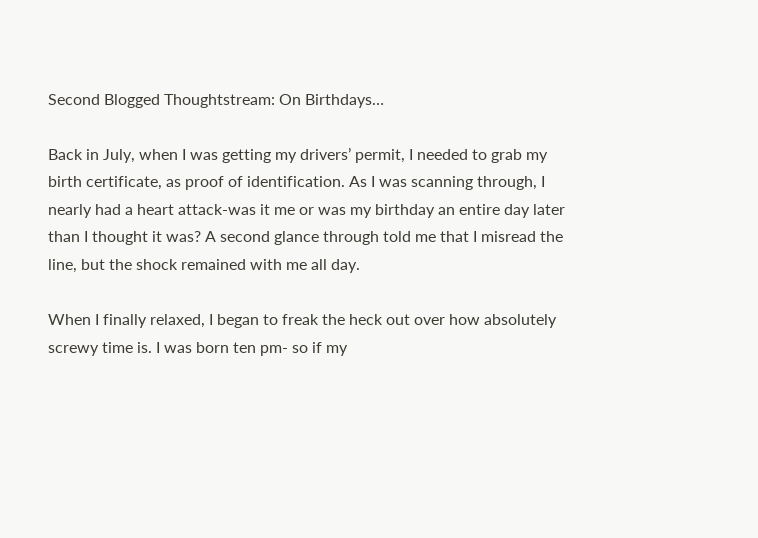Second Blogged Thoughtstream: On Birthdays…

Back in July, when I was getting my drivers’ permit, I needed to grab my birth certificate, as proof of identification. As I was scanning through, I nearly had a heart attack-was it me or was my birthday an entire day later than I thought it was? A second glance through told me that I misread the line, but the shock remained with me all day.

When I finally relaxed, I began to freak the heck out over how absolutely screwy time is. I was born ten pm- so if my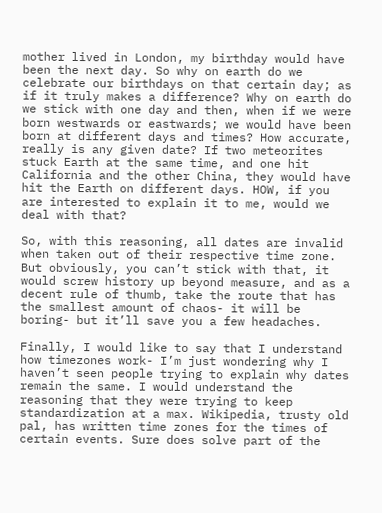mother lived in London, my birthday would have been the next day. So why on earth do we celebrate our birthdays on that certain day; as if it truly makes a difference? Why on earth do we stick with one day and then, when if we were born westwards or eastwards; we would have been born at different days and times? How accurate, really is any given date? If two meteorites stuck Earth at the same time, and one hit California and the other China, they would have hit the Earth on different days. HOW, if you are interested to explain it to me, would we deal with that?

So, with this reasoning, all dates are invalid when taken out of their respective time zone. But obviously, you can’t stick with that, it would screw history up beyond measure, and as a decent rule of thumb, take the route that has the smallest amount of chaos- it will be boring- but it’ll save you a few headaches.

Finally, I would like to say that I understand how timezones work- I’m just wondering why I haven’t seen people trying to explain why dates remain the same. I would understand the reasoning that they were trying to keep standardization at a max. Wikipedia, trusty old pal, has written time zones for the times of certain events. Sure does solve part of the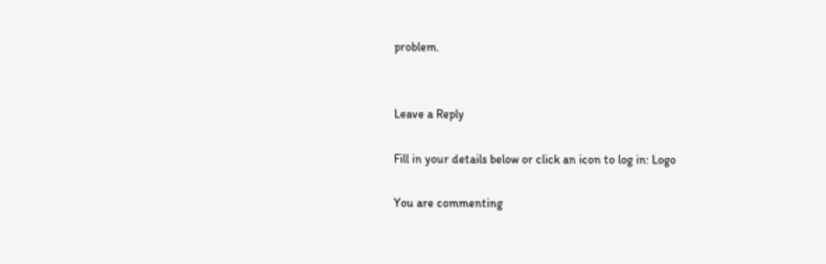problem.


Leave a Reply

Fill in your details below or click an icon to log in: Logo

You are commenting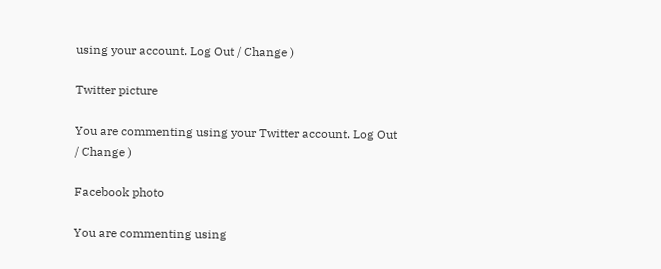using your account. Log Out / Change )

Twitter picture

You are commenting using your Twitter account. Log Out / Change )

Facebook photo

You are commenting using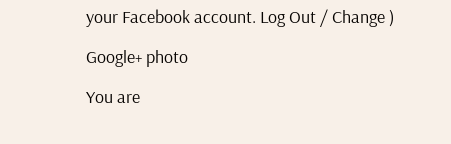your Facebook account. Log Out / Change )

Google+ photo

You are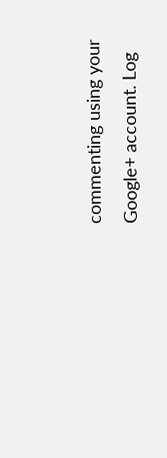commenting using your Google+ account. Log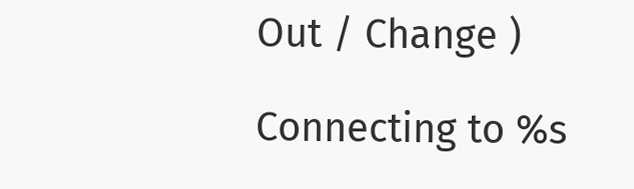Out / Change )

Connecting to %s